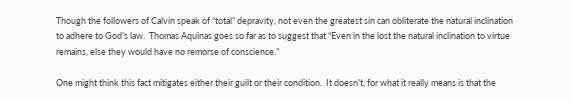Though the followers of Calvin speak of “total” depravity, not even the greatest sin can obliterate the natural inclination to adhere to God’s law.  Thomas Aquinas goes so far as to suggest that “Even in the lost the natural inclination to virtue remains, else they would have no remorse of conscience.”

One might think this fact mitigates either their guilt or their condition.  It doesn't, for what it really means is that the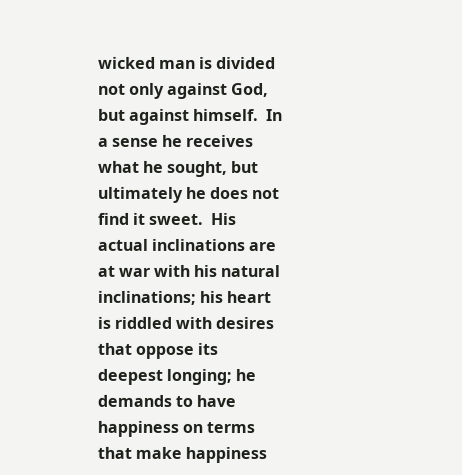wicked man is divided not only against God, but against himself.  In a sense he receives what he sought, but ultimately he does not find it sweet.  His actual inclinations are at war with his natural inclinations; his heart is riddled with desires that oppose its deepest longing; he demands to have happiness on terms that make happiness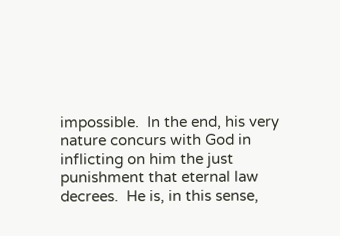impossible.  In the end, his very nature concurs with God in inflicting on him the just punishment that eternal law decrees.  He is, in this sense,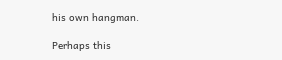his own hangman.

Perhaps this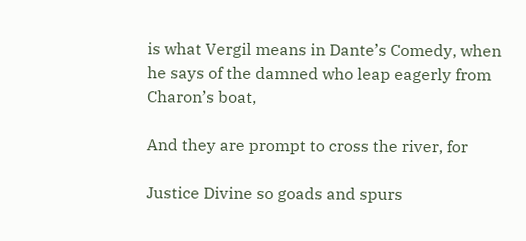is what Vergil means in Dante’s Comedy, when he says of the damned who leap eagerly from Charon’s boat,

And they are prompt to cross the river, for

Justice Divine so goads and spurs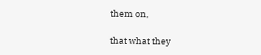them on,

that what they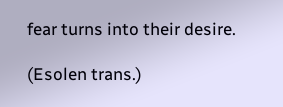fear turns into their desire.

(Esolen trans.)